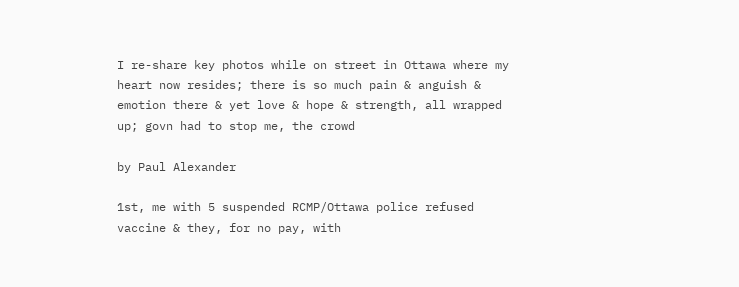I re-share key photos while on street in Ottawa where my heart now resides; there is so much pain & anguish & emotion there & yet love & hope & strength, all wrapped up; govn had to stop me, the crowd

by Paul Alexander

1st, me with 5 suspended RCMP/Ottawa police refused vaccine & they, for no pay, with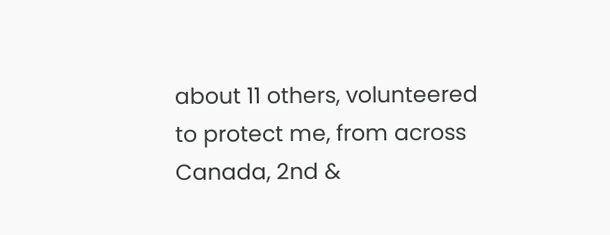about 11 others, volunteered to protect me, from across Canada, 2nd &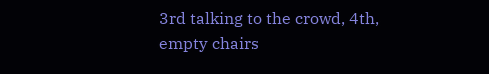3rd talking to the crowd, 4th, empty chairs